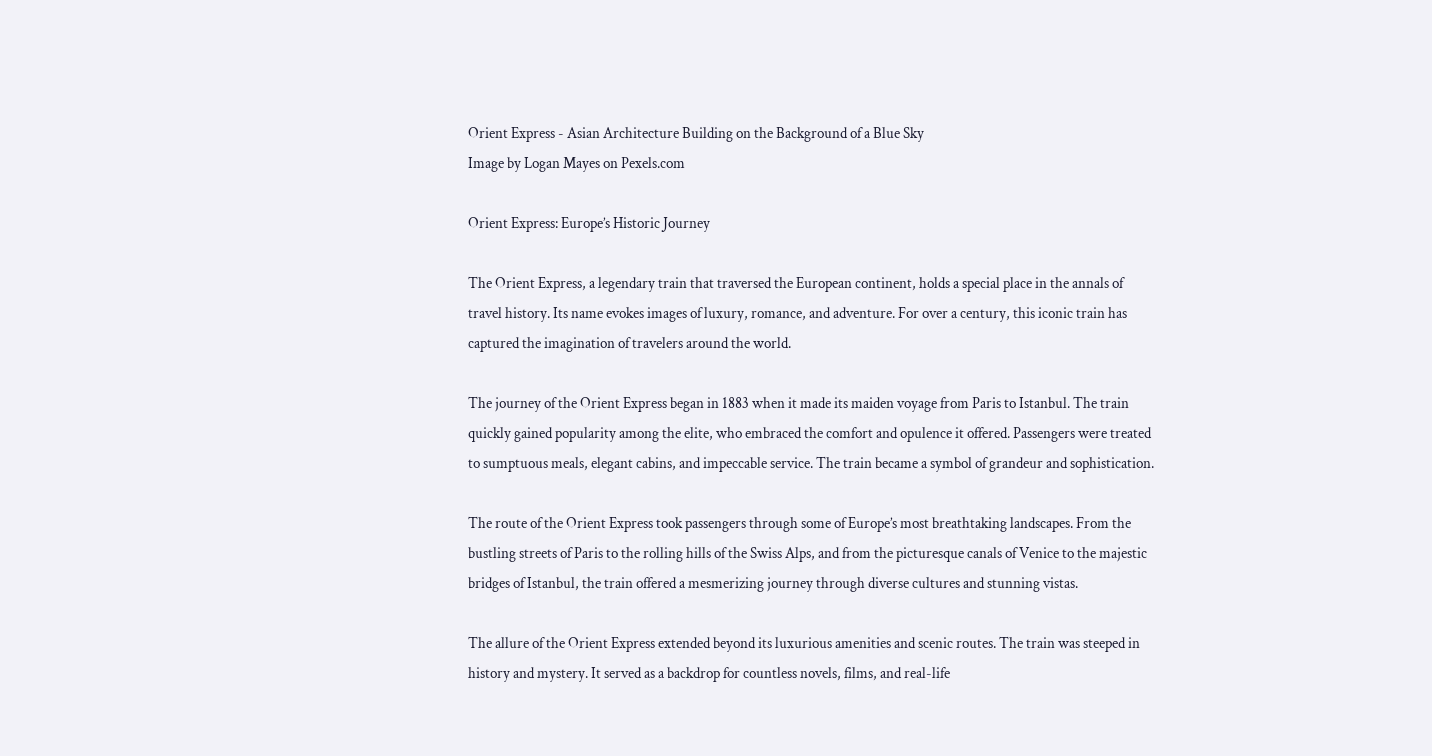Orient Express - Asian Architecture Building on the Background of a Blue Sky
Image by Logan Mayes on Pexels.com

Orient Express: Europe’s Historic Journey

The Orient Express, a legendary train that traversed the European continent, holds a special place in the annals of travel history. Its name evokes images of luxury, romance, and adventure. For over a century, this iconic train has captured the imagination of travelers around the world.

The journey of the Orient Express began in 1883 when it made its maiden voyage from Paris to Istanbul. The train quickly gained popularity among the elite, who embraced the comfort and opulence it offered. Passengers were treated to sumptuous meals, elegant cabins, and impeccable service. The train became a symbol of grandeur and sophistication.

The route of the Orient Express took passengers through some of Europe’s most breathtaking landscapes. From the bustling streets of Paris to the rolling hills of the Swiss Alps, and from the picturesque canals of Venice to the majestic bridges of Istanbul, the train offered a mesmerizing journey through diverse cultures and stunning vistas.

The allure of the Orient Express extended beyond its luxurious amenities and scenic routes. The train was steeped in history and mystery. It served as a backdrop for countless novels, films, and real-life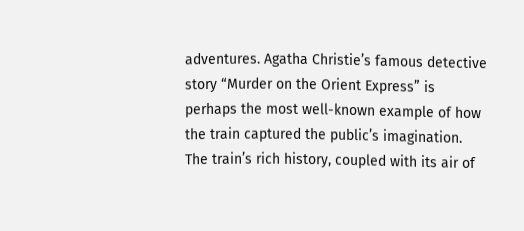adventures. Agatha Christie’s famous detective story “Murder on the Orient Express” is perhaps the most well-known example of how the train captured the public’s imagination. The train’s rich history, coupled with its air of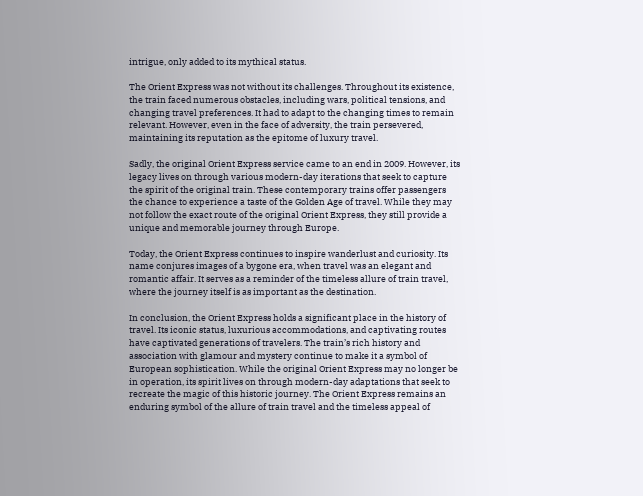intrigue, only added to its mythical status.

The Orient Express was not without its challenges. Throughout its existence, the train faced numerous obstacles, including wars, political tensions, and changing travel preferences. It had to adapt to the changing times to remain relevant. However, even in the face of adversity, the train persevered, maintaining its reputation as the epitome of luxury travel.

Sadly, the original Orient Express service came to an end in 2009. However, its legacy lives on through various modern-day iterations that seek to capture the spirit of the original train. These contemporary trains offer passengers the chance to experience a taste of the Golden Age of travel. While they may not follow the exact route of the original Orient Express, they still provide a unique and memorable journey through Europe.

Today, the Orient Express continues to inspire wanderlust and curiosity. Its name conjures images of a bygone era, when travel was an elegant and romantic affair. It serves as a reminder of the timeless allure of train travel, where the journey itself is as important as the destination.

In conclusion, the Orient Express holds a significant place in the history of travel. Its iconic status, luxurious accommodations, and captivating routes have captivated generations of travelers. The train’s rich history and association with glamour and mystery continue to make it a symbol of European sophistication. While the original Orient Express may no longer be in operation, its spirit lives on through modern-day adaptations that seek to recreate the magic of this historic journey. The Orient Express remains an enduring symbol of the allure of train travel and the timeless appeal of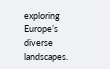exploring Europe’s diverse landscapes.